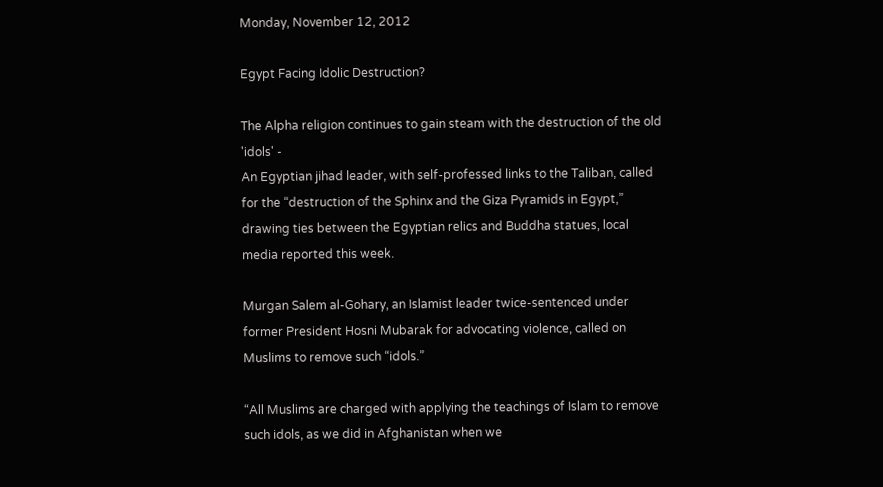Monday, November 12, 2012

Egypt Facing Idolic Destruction?

The Alpha religion continues to gain steam with the destruction of the old 'idols' -
An Egyptian jihad leader, with self-professed links to the Taliban, called for the “destruction of the Sphinx and the Giza Pyramids in Egypt,” drawing ties between the Egyptian relics and Buddha statues, local media reported this week.

Murgan Salem al-Gohary, an Islamist leader twice-sentenced under former President Hosni Mubarak for advocating violence, called on Muslims to remove such “idols.”

“All Muslims are charged with applying the teachings of Islam to remove such idols, as we did in Afghanistan when we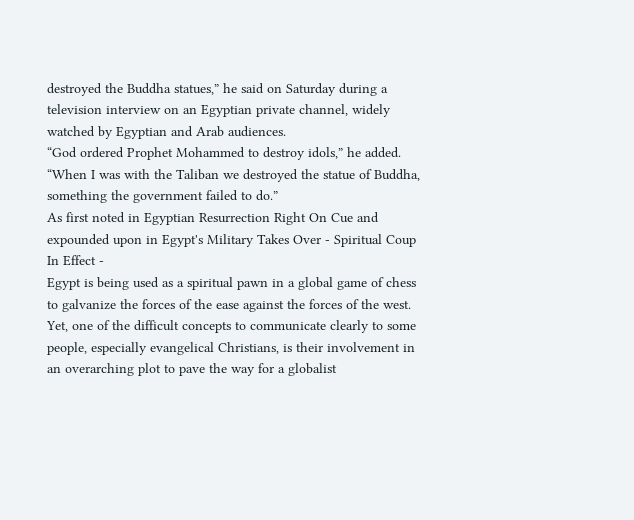destroyed the Buddha statues,” he said on Saturday during a television interview on an Egyptian private channel, widely watched by Egyptian and Arab audiences.
“God ordered Prophet Mohammed to destroy idols,” he added. “When I was with the Taliban we destroyed the statue of Buddha, something the government failed to do.”
As first noted in Egyptian Resurrection Right On Cue and expounded upon in Egypt's Military Takes Over - Spiritual Coup In Effect -
Egypt is being used as a spiritual pawn in a global game of chess to galvanize the forces of the ease against the forces of the west. Yet, one of the difficult concepts to communicate clearly to some people, especially evangelical Christians, is their involvement in an overarching plot to pave the way for a globalist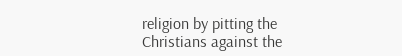religion by pitting the Christians against the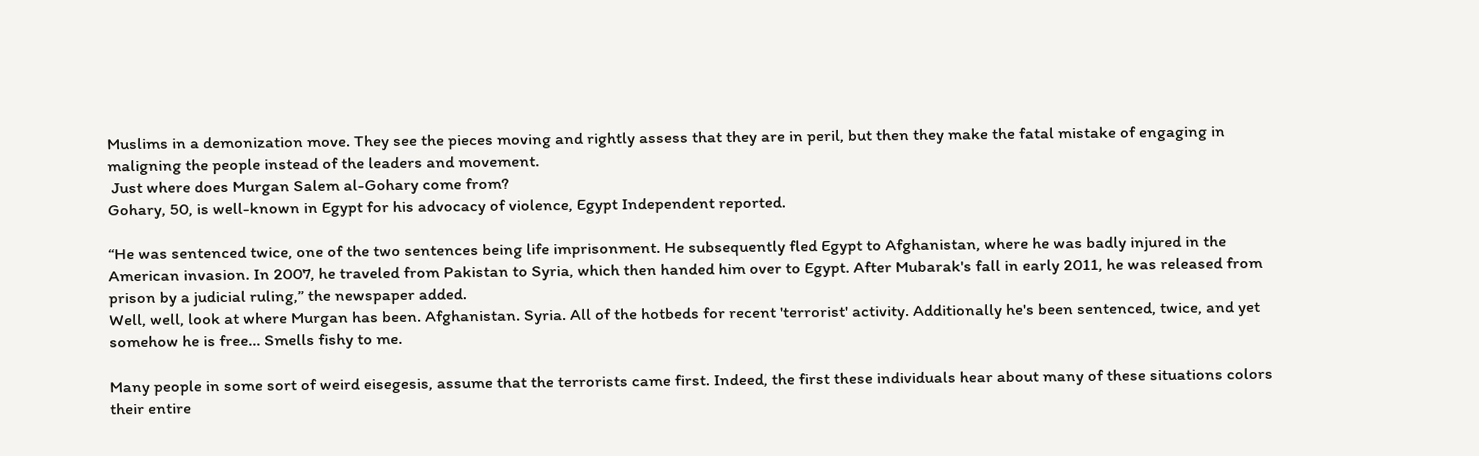Muslims in a demonization move. They see the pieces moving and rightly assess that they are in peril, but then they make the fatal mistake of engaging in maligning the people instead of the leaders and movement.
 Just where does Murgan Salem al-Gohary come from?
Gohary, 50, is well-known in Egypt for his advocacy of violence, Egypt Independent reported.

“He was sentenced twice, one of the two sentences being life imprisonment. He subsequently fled Egypt to Afghanistan, where he was badly injured in the American invasion. In 2007, he traveled from Pakistan to Syria, which then handed him over to Egypt. After Mubarak's fall in early 2011, he was released from prison by a judicial ruling,” the newspaper added.
Well, well, look at where Murgan has been. Afghanistan. Syria. All of the hotbeds for recent 'terrorist' activity. Additionally he's been sentenced, twice, and yet somehow he is free... Smells fishy to me.

Many people in some sort of weird eisegesis, assume that the terrorists came first. Indeed, the first these individuals hear about many of these situations colors their entire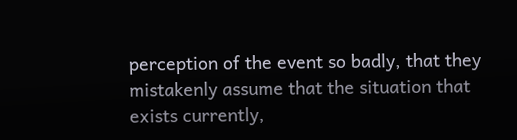perception of the event so badly, that they mistakenly assume that the situation that exists currently,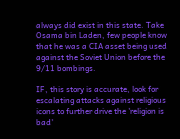always did exist in this state. Take Osama bin Laden, few people know that he was a CIA asset being used against the Soviet Union before the 9/11 bombings.

IF, this story is accurate, look for escalating attacks against religious icons to further drive the 'religion is bad'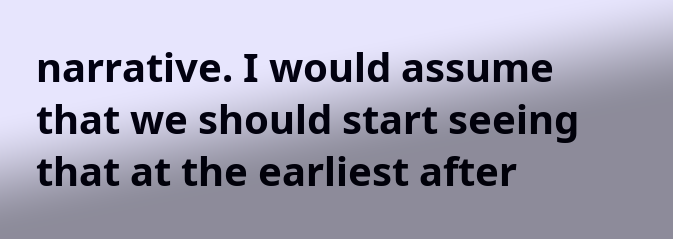narrative. I would assume that we should start seeing that at the earliest after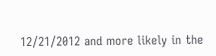12/21/2012 and more likely in the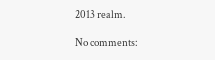2013 realm.

No comments: